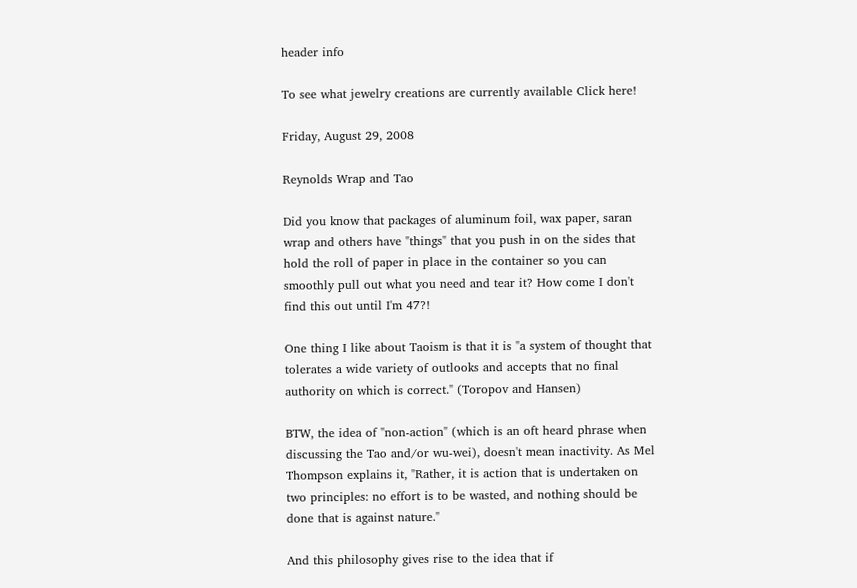header info

To see what jewelry creations are currently available Click here!

Friday, August 29, 2008

Reynolds Wrap and Tao

Did you know that packages of aluminum foil, wax paper, saran wrap and others have "things" that you push in on the sides that hold the roll of paper in place in the container so you can smoothly pull out what you need and tear it? How come I don't find this out until I'm 47?!

One thing I like about Taoism is that it is "a system of thought that tolerates a wide variety of outlooks and accepts that no final authority on which is correct." (Toropov and Hansen)

BTW, the idea of "non-action" (which is an oft heard phrase when discussing the Tao and/or wu-wei), doesn't mean inactivity. As Mel Thompson explains it, "Rather, it is action that is undertaken on two principles: no effort is to be wasted, and nothing should be done that is against nature."

And this philosophy gives rise to the idea that if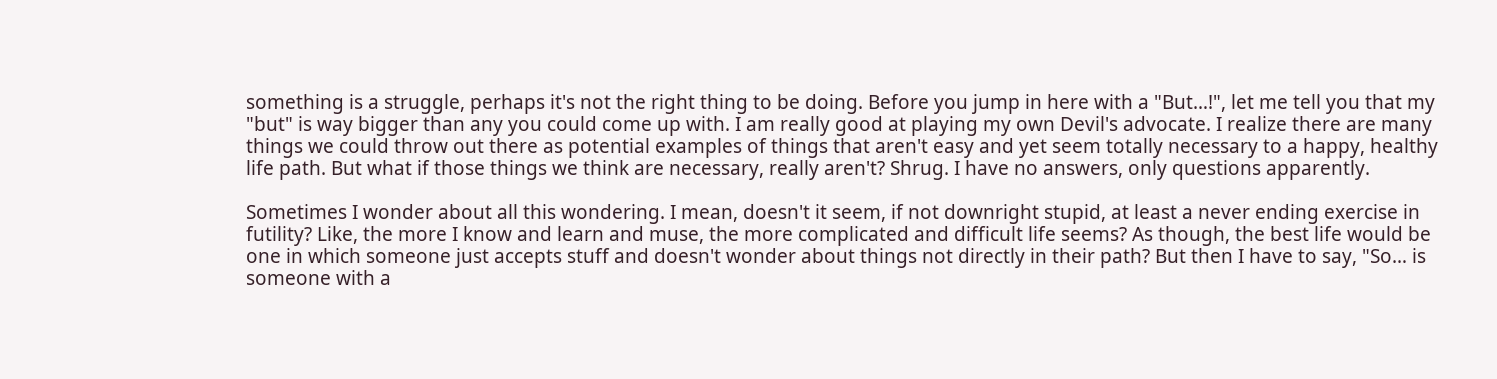something is a struggle, perhaps it's not the right thing to be doing. Before you jump in here with a "But…!", let me tell you that my "but" is way bigger than any you could come up with. I am really good at playing my own Devil's advocate. I realize there are many things we could throw out there as potential examples of things that aren't easy and yet seem totally necessary to a happy, healthy life path. But what if those things we think are necessary, really aren't? Shrug. I have no answers, only questions apparently.

Sometimes I wonder about all this wondering. I mean, doesn't it seem, if not downright stupid, at least a never ending exercise in futility? Like, the more I know and learn and muse, the more complicated and difficult life seems? As though, the best life would be one in which someone just accepts stuff and doesn't wonder about things not directly in their path? But then I have to say, "So… is someone with a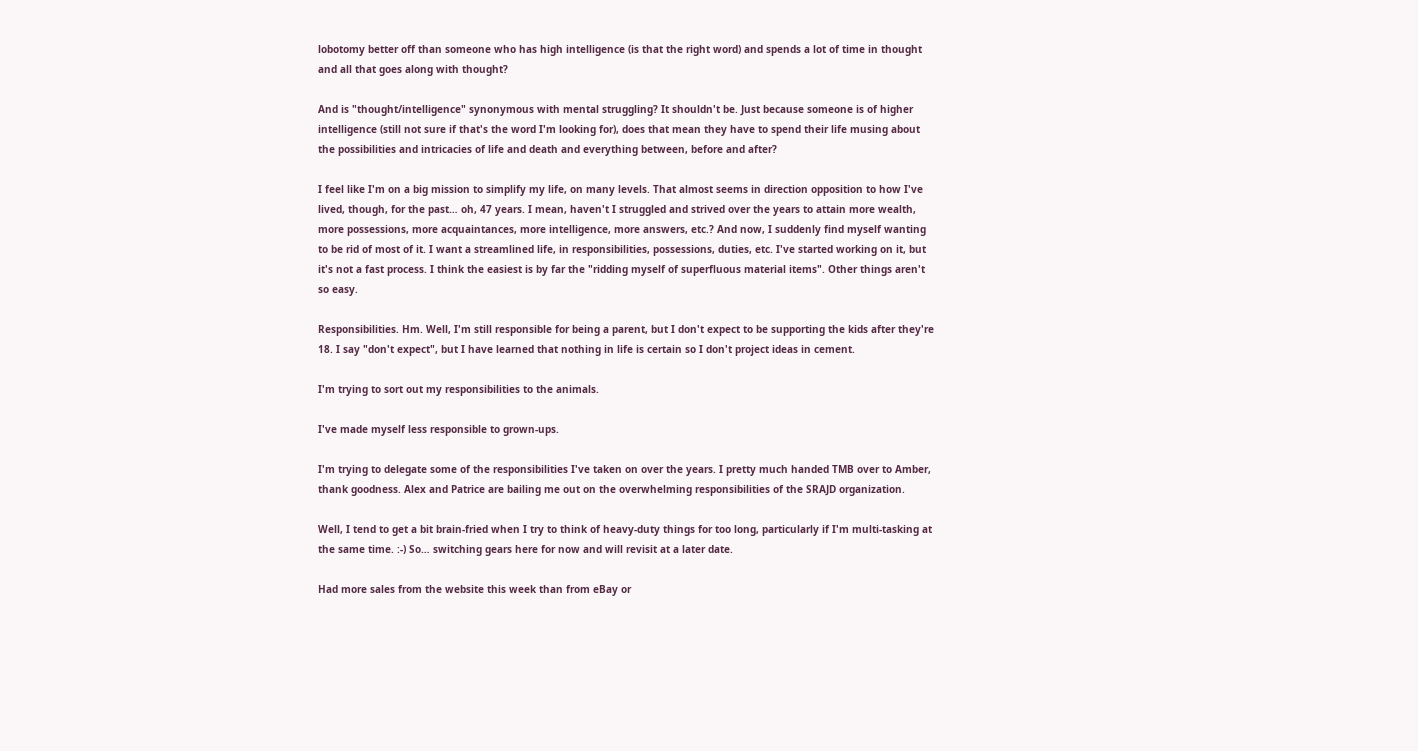lobotomy better off than someone who has high intelligence (is that the right word) and spends a lot of time in thought and all that goes along with thought?

And is "thought/intelligence" synonymous with mental struggling? It shouldn't be. Just because someone is of higher intelligence (still not sure if that's the word I'm looking for), does that mean they have to spend their life musing about the possibilities and intricacies of life and death and everything between, before and after?

I feel like I'm on a big mission to simplify my life, on many levels. That almost seems in direction opposition to how I've lived, though, for the past… oh, 47 years. I mean, haven't I struggled and strived over the years to attain more wealth, more possessions, more acquaintances, more intelligence, more answers, etc.? And now, I suddenly find myself wanting to be rid of most of it. I want a streamlined life, in responsibilities, possessions, duties, etc. I've started working on it, but it's not a fast process. I think the easiest is by far the "ridding myself of superfluous material items". Other things aren't so easy.

Responsibilities. Hm. Well, I'm still responsible for being a parent, but I don't expect to be supporting the kids after they're 18. I say "don't expect", but I have learned that nothing in life is certain so I don't project ideas in cement.

I'm trying to sort out my responsibilities to the animals.

I've made myself less responsible to grown-ups.

I'm trying to delegate some of the responsibilities I've taken on over the years. I pretty much handed TMB over to Amber, thank goodness. Alex and Patrice are bailing me out on the overwhelming responsibilities of the SRAJD organization.

Well, I tend to get a bit brain-fried when I try to think of heavy-duty things for too long, particularly if I'm multi-tasking at the same time. :-) So… switching gears here for now and will revisit at a later date.

Had more sales from the website this week than from eBay or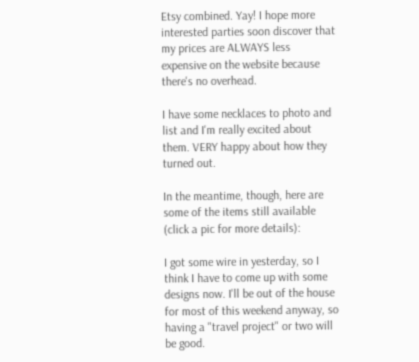Etsy combined. Yay! I hope more interested parties soon discover that my prices are ALWAYS less expensive on the website because there's no overhead.

I have some necklaces to photo and list and I'm really excited about them. VERY happy about how they turned out.

In the meantime, though, here are some of the items still available (click a pic for more details):

I got some wire in yesterday, so I think I have to come up with some designs now. I'll be out of the house for most of this weekend anyway, so having a "travel project" or two will be good.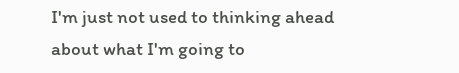I'm just not used to thinking ahead about what I'm going to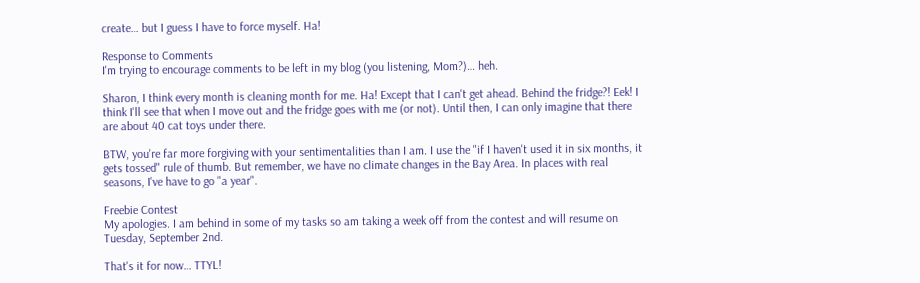create… but I guess I have to force myself. Ha!

Response to Comments
I'm trying to encourage comments to be left in my blog (you listening, Mom?)… heh.

Sharon, I think every month is cleaning month for me. Ha! Except that I can't get ahead. Behind the fridge?! Eek! I think I'll see that when I move out and the fridge goes with me (or not). Until then, I can only imagine that there are about 40 cat toys under there.

BTW, you're far more forgiving with your sentimentalities than I am. I use the "if I haven't used it in six months, it gets tossed" rule of thumb. But remember, we have no climate changes in the Bay Area. In places with real seasons, I've have to go "a year".

Freebie Contest
My apologies. I am behind in some of my tasks so am taking a week off from the contest and will resume on Tuesday, September 2nd.

That's it for now… TTYL!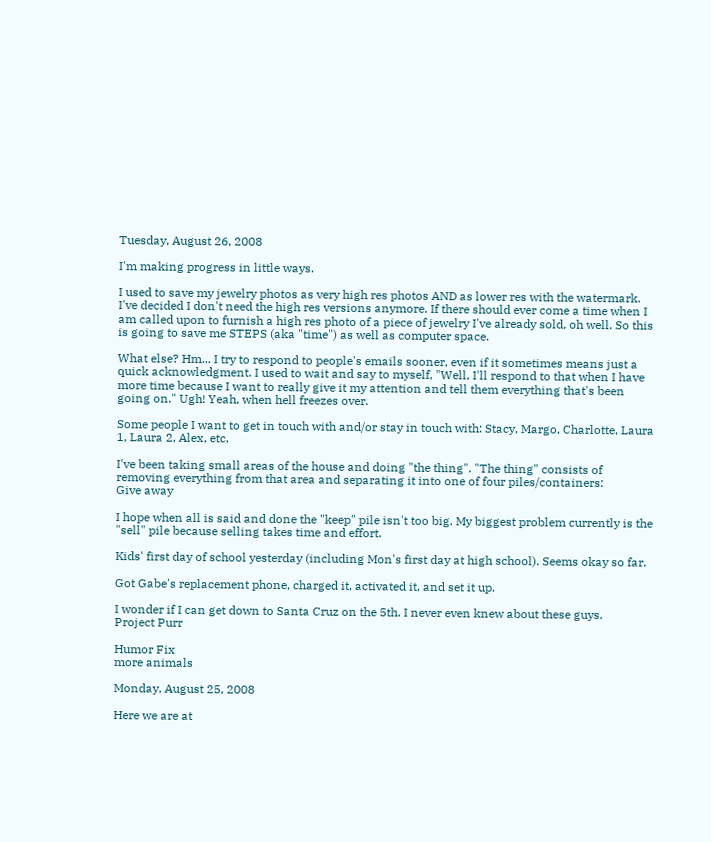Tuesday, August 26, 2008

I'm making progress in little ways.

I used to save my jewelry photos as very high res photos AND as lower res with the watermark. I've decided I don't need the high res versions anymore. If there should ever come a time when I am called upon to furnish a high res photo of a piece of jewelry I've already sold, oh well. So this is going to save me STEPS (aka "time") as well as computer space.

What else? Hm... I try to respond to people's emails sooner, even if it sometimes means just a quick acknowledgment. I used to wait and say to myself, "Well, I'll respond to that when I have more time because I want to really give it my attention and tell them everything that's been going on." Ugh! Yeah, when hell freezes over.

Some people I want to get in touch with and/or stay in touch with: Stacy, Margo, Charlotte, Laura 1, Laura 2, Alex, etc.

I've been taking small areas of the house and doing "the thing". "The thing" consists of removing everything from that area and separating it into one of four piles/containers:
Give away

I hope when all is said and done the "keep" pile isn't too big. My biggest problem currently is the "sell" pile because selling takes time and effort.

Kids' first day of school yesterday (including Mon's first day at high school). Seems okay so far.

Got Gabe's replacement phone, charged it, activated it, and set it up.

I wonder if I can get down to Santa Cruz on the 5th. I never even knew about these guys.
Project Purr

Humor Fix
more animals

Monday, August 25, 2008

Here we are at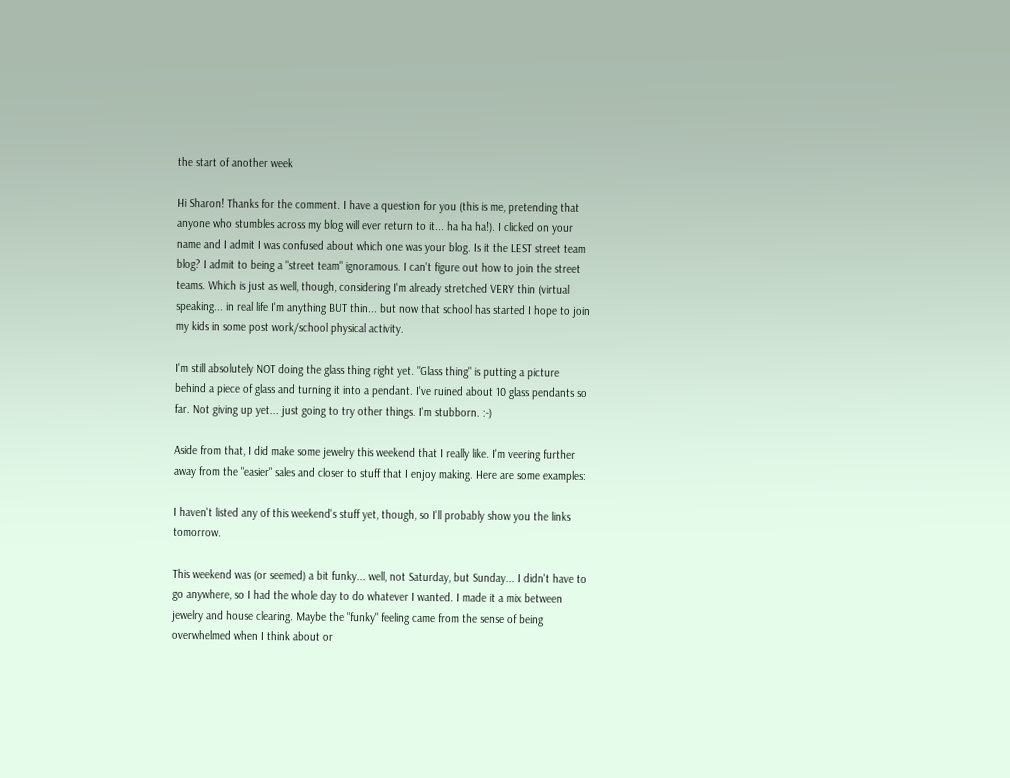the start of another week

Hi Sharon! Thanks for the comment. I have a question for you (this is me, pretending that anyone who stumbles across my blog will ever return to it... ha ha ha!). I clicked on your name and I admit I was confused about which one was your blog. Is it the LEST street team blog? I admit to being a "street team" ignoramous. I can't figure out how to join the street teams. Which is just as well, though, considering I'm already stretched VERY thin (virtual speaking... in real life I'm anything BUT thin... but now that school has started I hope to join my kids in some post work/school physical activity.

I'm still absolutely NOT doing the glass thing right yet. "Glass thing" is putting a picture behind a piece of glass and turning it into a pendant. I've ruined about 10 glass pendants so far. Not giving up yet... just going to try other things. I'm stubborn. :-)

Aside from that, I did make some jewelry this weekend that I really like. I'm veering further away from the "easier" sales and closer to stuff that I enjoy making. Here are some examples:

I haven't listed any of this weekend's stuff yet, though, so I'll probably show you the links tomorrow.

This weekend was (or seemed) a bit funky... well, not Saturday, but Sunday... I didn't have to go anywhere, so I had the whole day to do whatever I wanted. I made it a mix between jewelry and house clearing. Maybe the "funky" feeling came from the sense of being overwhelmed when I think about or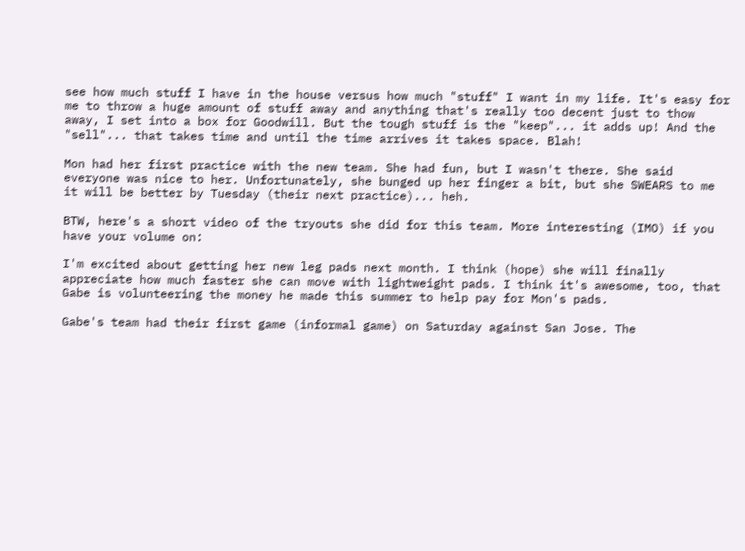see how much stuff I have in the house versus how much "stuff" I want in my life. It's easy for me to throw a huge amount of stuff away and anything that's really too decent just to thow away, I set into a box for Goodwill. But the tough stuff is the "keep"... it adds up! And the "sell"... that takes time and until the time arrives it takes space. Blah!

Mon had her first practice with the new team. She had fun, but I wasn't there. She said everyone was nice to her. Unfortunately, she bunged up her finger a bit, but she SWEARS to me it will be better by Tuesday (their next practice)... heh.

BTW, here's a short video of the tryouts she did for this team. More interesting (IMO) if you have your volume on:

I'm excited about getting her new leg pads next month. I think (hope) she will finally appreciate how much faster she can move with lightweight pads. I think it's awesome, too, that Gabe is volunteering the money he made this summer to help pay for Mon's pads.

Gabe's team had their first game (informal game) on Saturday against San Jose. The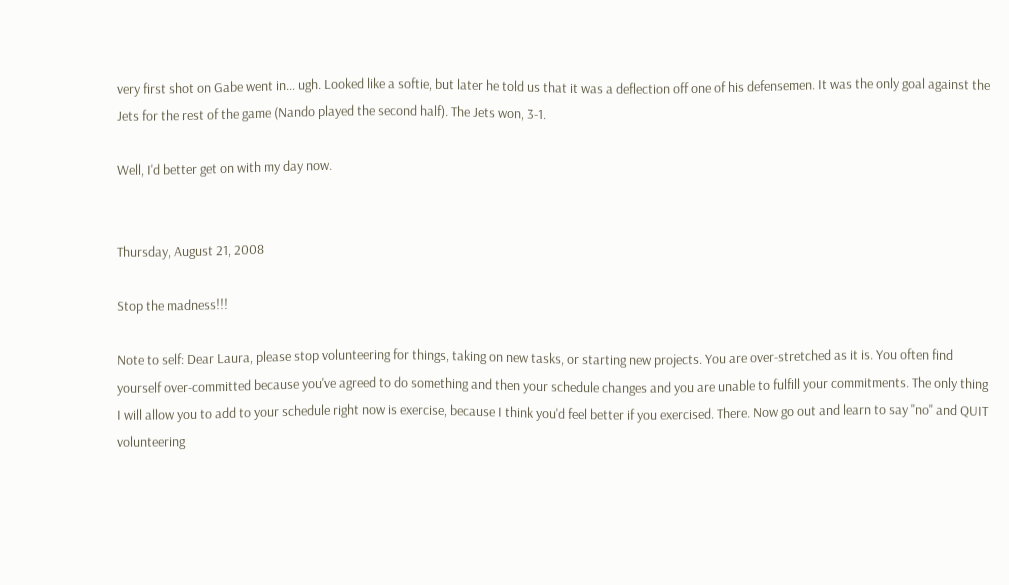very first shot on Gabe went in... ugh. Looked like a softie, but later he told us that it was a deflection off one of his defensemen. It was the only goal against the Jets for the rest of the game (Nando played the second half). The Jets won, 3-1.

Well, I'd better get on with my day now.


Thursday, August 21, 2008

Stop the madness!!!

Note to self: Dear Laura, please stop volunteering for things, taking on new tasks, or starting new projects. You are over-stretched as it is. You often find yourself over-committed because you've agreed to do something and then your schedule changes and you are unable to fulfill your commitments. The only thing I will allow you to add to your schedule right now is exercise, because I think you'd feel better if you exercised. There. Now go out and learn to say "no" and QUIT volunteering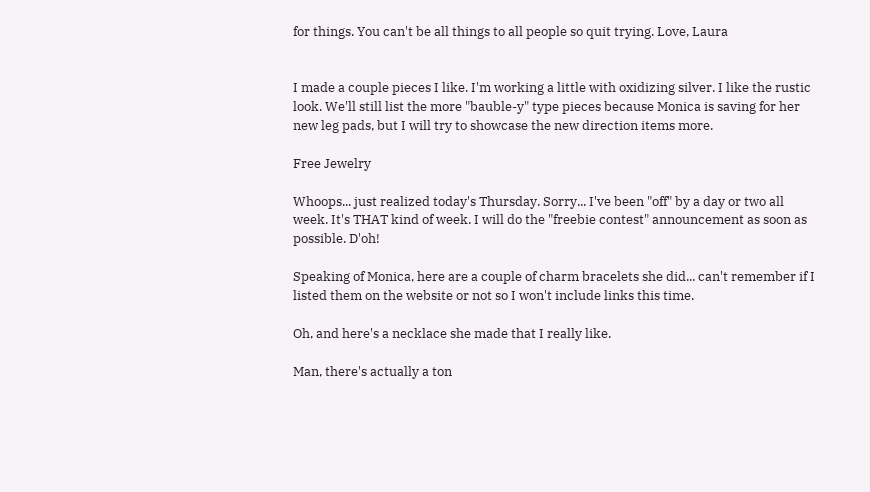for things. You can't be all things to all people so quit trying. Love, Laura


I made a couple pieces I like. I'm working a little with oxidizing silver. I like the rustic look. We'll still list the more "bauble-y" type pieces because Monica is saving for her new leg pads, but I will try to showcase the new direction items more.

Free Jewelry

Whoops... just realized today's Thursday. Sorry... I've been "off" by a day or two all week. It's THAT kind of week. I will do the "freebie contest" announcement as soon as possible. D'oh!

Speaking of Monica, here are a couple of charm bracelets she did... can't remember if I listed them on the website or not so I won't include links this time.

Oh, and here's a necklace she made that I really like.

Man, there's actually a ton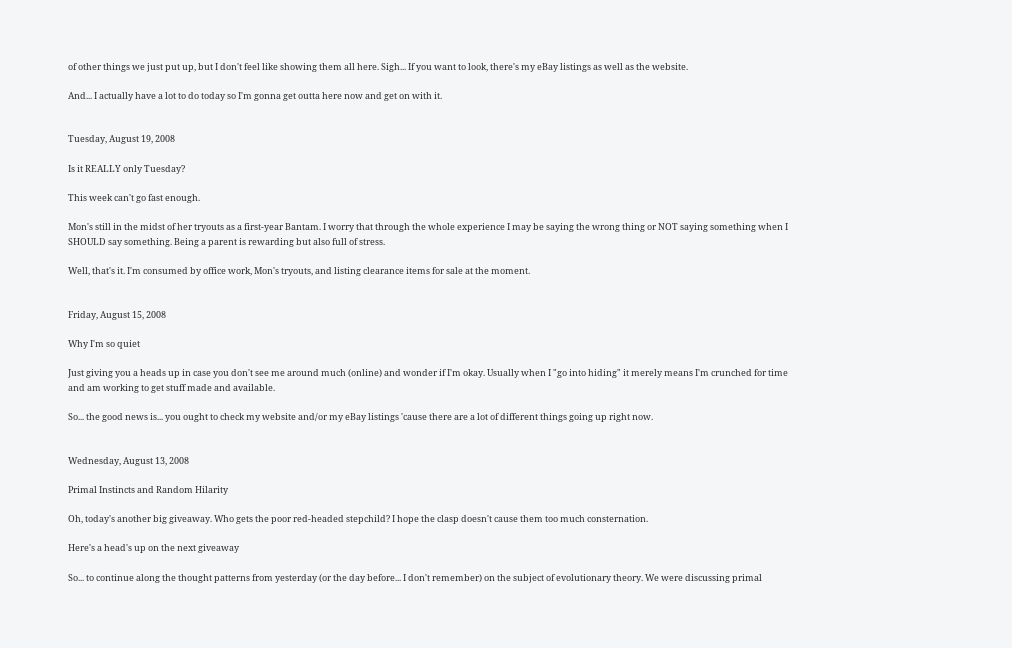of other things we just put up, but I don't feel like showing them all here. Sigh... If you want to look, there's my eBay listings as well as the website.

And... I actually have a lot to do today so I'm gonna get outta here now and get on with it.


Tuesday, August 19, 2008

Is it REALLY only Tuesday?

This week can't go fast enough.

Mon's still in the midst of her tryouts as a first-year Bantam. I worry that through the whole experience I may be saying the wrong thing or NOT saying something when I SHOULD say something. Being a parent is rewarding but also full of stress.

Well, that's it. I'm consumed by office work, Mon's tryouts, and listing clearance items for sale at the moment.


Friday, August 15, 2008

Why I'm so quiet

Just giving you a heads up in case you don't see me around much (online) and wonder if I'm okay. Usually when I "go into hiding" it merely means I'm crunched for time and am working to get stuff made and available.

So... the good news is... you ought to check my website and/or my eBay listings 'cause there are a lot of different things going up right now.


Wednesday, August 13, 2008

Primal Instincts and Random Hilarity

Oh, today's another big giveaway. Who gets the poor red-headed stepchild? I hope the clasp doesn't cause them too much consternation.

Here's a head's up on the next giveaway

So... to continue along the thought patterns from yesterday (or the day before... I don't remember) on the subject of evolutionary theory. We were discussing primal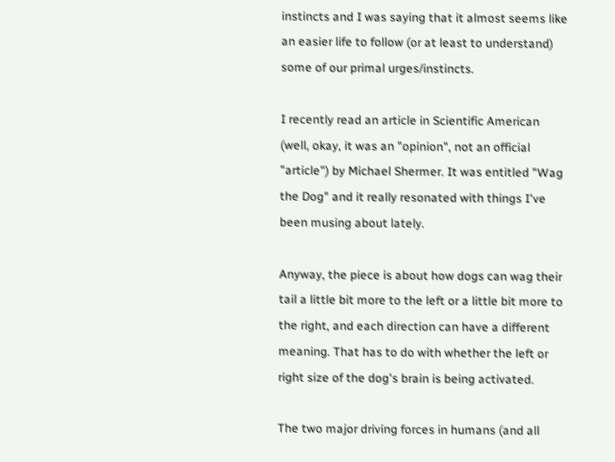instincts and I was saying that it almost seems like an easier life to follow (or at least to understand) some of our primal urges/instincts.

I recently read an article in Scientific American (well, okay, it was an "opinion", not an official "article") by Michael Shermer. It was entitled "Wag the Dog" and it really resonated with things I've been musing about lately.

Anyway, the piece is about how dogs can wag their tail a little bit more to the left or a little bit more to the right, and each direction can have a different meaning. That has to do with whether the left or right size of the dog's brain is being activated.

The two major driving forces in humans (and all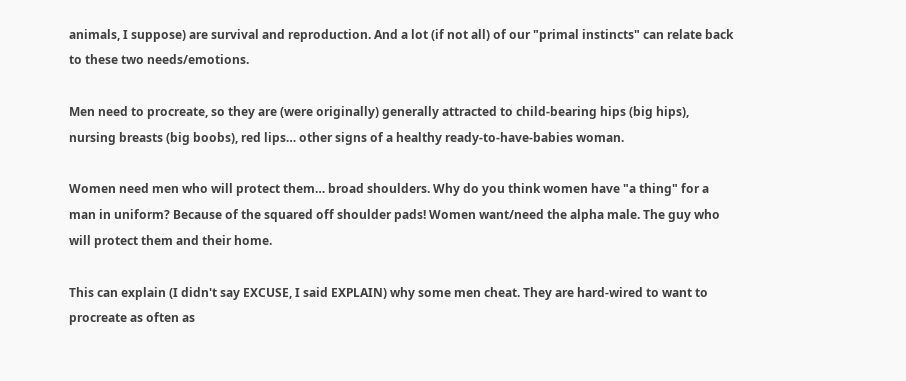animals, I suppose) are survival and reproduction. And a lot (if not all) of our "primal instincts" can relate back to these two needs/emotions.

Men need to procreate, so they are (were originally) generally attracted to child-bearing hips (big hips), nursing breasts (big boobs), red lips… other signs of a healthy ready-to-have-babies woman.

Women need men who will protect them… broad shoulders. Why do you think women have "a thing" for a man in uniform? Because of the squared off shoulder pads! Women want/need the alpha male. The guy who will protect them and their home.

This can explain (I didn't say EXCUSE, I said EXPLAIN) why some men cheat. They are hard-wired to want to procreate as often as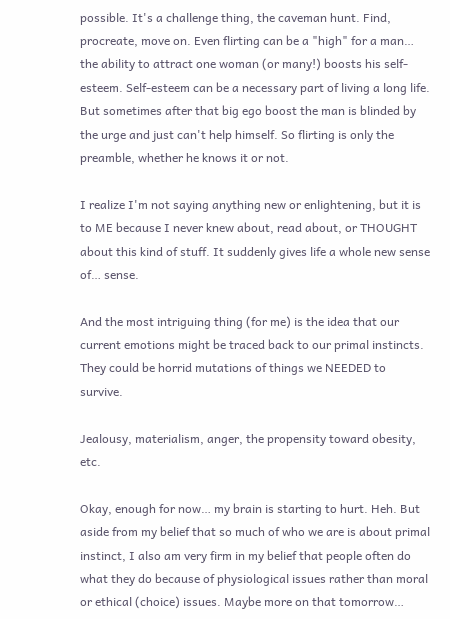possible. It's a challenge thing, the caveman hunt. Find, procreate, move on. Even flirting can be a "high" for a man… the ability to attract one woman (or many!) boosts his self-esteem. Self-esteem can be a necessary part of living a long life. But sometimes after that big ego boost the man is blinded by the urge and just can't help himself. So flirting is only the preamble, whether he knows it or not.

I realize I'm not saying anything new or enlightening, but it is to ME because I never knew about, read about, or THOUGHT about this kind of stuff. It suddenly gives life a whole new sense of… sense.

And the most intriguing thing (for me) is the idea that our current emotions might be traced back to our primal instincts. They could be horrid mutations of things we NEEDED to survive.

Jealousy, materialism, anger, the propensity toward obesity, etc.

Okay, enough for now… my brain is starting to hurt. Heh. But aside from my belief that so much of who we are is about primal instinct, I also am very firm in my belief that people often do what they do because of physiological issues rather than moral or ethical (choice) issues. Maybe more on that tomorrow…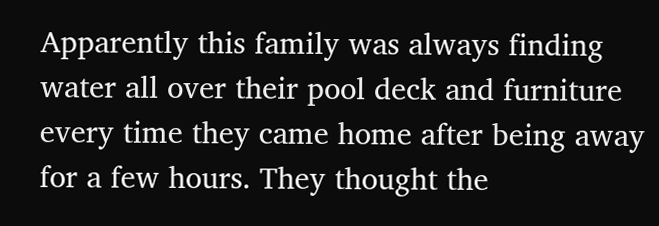Apparently this family was always finding water all over their pool deck and furniture every time they came home after being away for a few hours. They thought the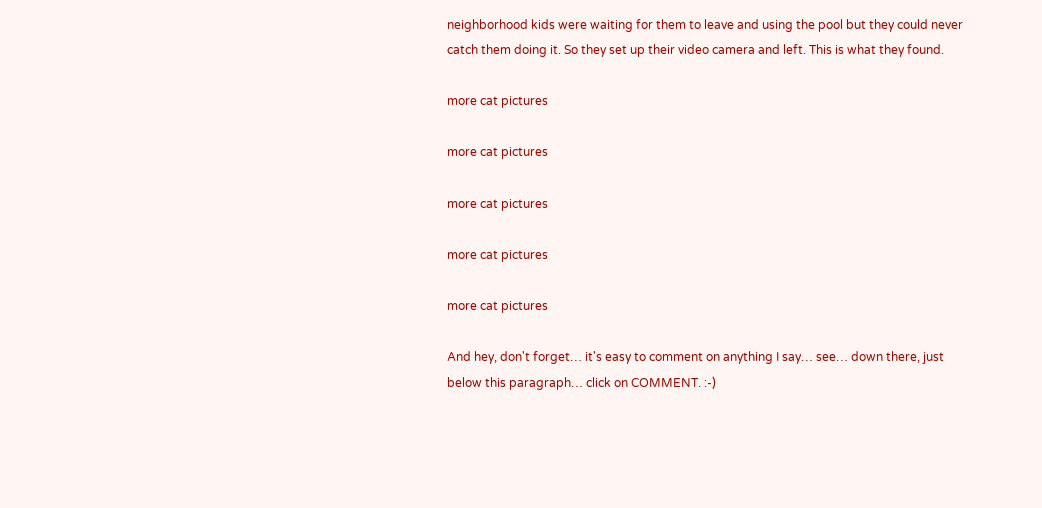neighborhood kids were waiting for them to leave and using the pool but they could never catch them doing it. So they set up their video camera and left. This is what they found.

more cat pictures

more cat pictures

more cat pictures

more cat pictures

more cat pictures

And hey, don't forget… it's easy to comment on anything I say… see… down there, just below this paragraph… click on COMMENT. :-)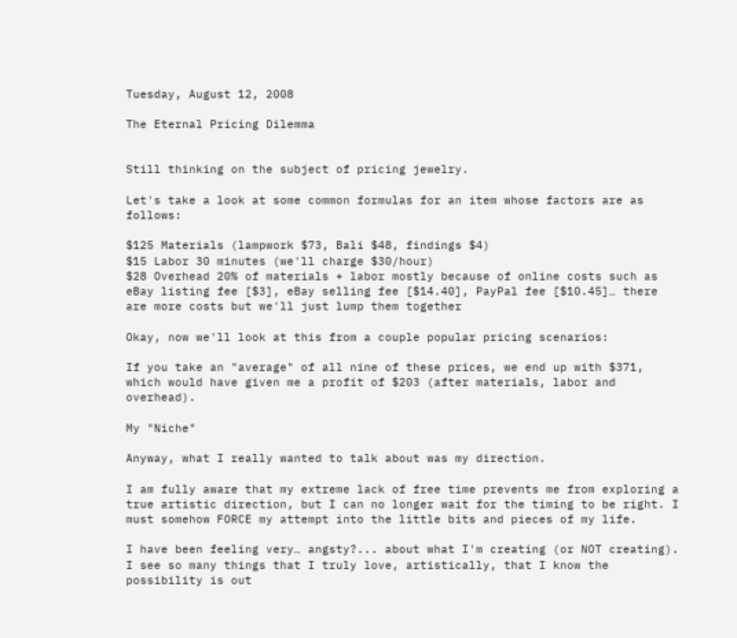Tuesday, August 12, 2008

The Eternal Pricing Dilemma


Still thinking on the subject of pricing jewelry.

Let's take a look at some common formulas for an item whose factors are as follows:

$125 Materials (lampwork $73, Bali $48, findings $4)
$15 Labor 30 minutes (we'll charge $30/hour)
$28 Overhead 20% of materials + labor mostly because of online costs such as eBay listing fee [$3], eBay selling fee [$14.40], PayPal fee [$10.45]… there are more costs but we'll just lump them together

Okay, now we'll look at this from a couple popular pricing scenarios:

If you take an "average" of all nine of these prices, we end up with $371, which would have given me a profit of $203 (after materials, labor and overhead).

My "Niche"

Anyway, what I really wanted to talk about was my direction.

I am fully aware that my extreme lack of free time prevents me from exploring a true artistic direction, but I can no longer wait for the timing to be right. I must somehow FORCE my attempt into the little bits and pieces of my life.

I have been feeling very… angsty?... about what I'm creating (or NOT creating). I see so many things that I truly love, artistically, that I know the possibility is out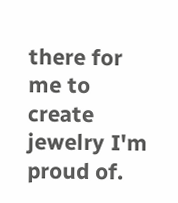there for me to create jewelry I'm proud of.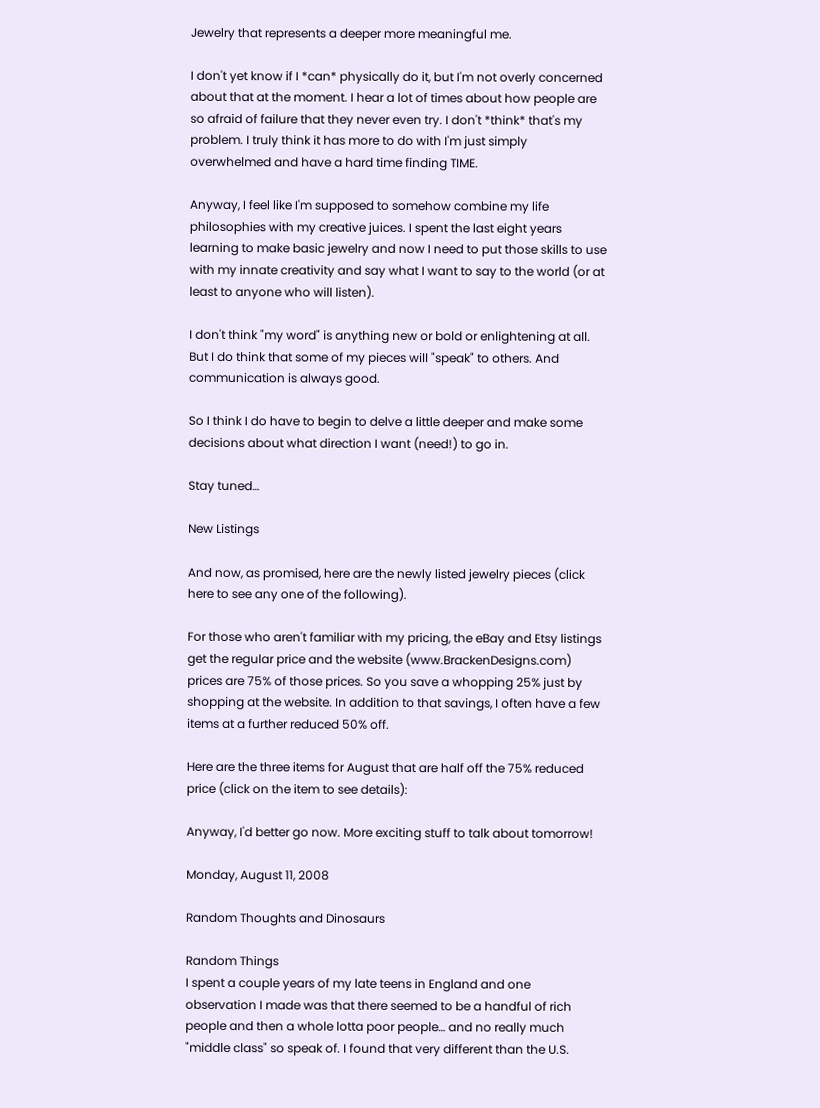Jewelry that represents a deeper more meaningful me.

I don't yet know if I *can* physically do it, but I'm not overly concerned about that at the moment. I hear a lot of times about how people are so afraid of failure that they never even try. I don't *think* that's my problem. I truly think it has more to do with I'm just simply overwhelmed and have a hard time finding TIME.

Anyway, I feel like I'm supposed to somehow combine my life philosophies with my creative juices. I spent the last eight years learning to make basic jewelry and now I need to put those skills to use with my innate creativity and say what I want to say to the world (or at least to anyone who will listen).

I don't think "my word" is anything new or bold or enlightening at all. But I do think that some of my pieces will "speak" to others. And communication is always good.

So I think I do have to begin to delve a little deeper and make some decisions about what direction I want (need!) to go in.

Stay tuned…

New Listings

And now, as promised, here are the newly listed jewelry pieces (click here to see any one of the following).

For those who aren't familiar with my pricing, the eBay and Etsy listings get the regular price and the website (www.BrackenDesigns.com) prices are 75% of those prices. So you save a whopping 25% just by shopping at the website. In addition to that savings, I often have a few items at a further reduced 50% off.

Here are the three items for August that are half off the 75% reduced price (click on the item to see details):

Anyway, I'd better go now. More exciting stuff to talk about tomorrow!

Monday, August 11, 2008

Random Thoughts and Dinosaurs

Random Things
I spent a couple years of my late teens in England and one observation I made was that there seemed to be a handful of rich people and then a whole lotta poor people… and no really much "middle class" so speak of. I found that very different than the U.S.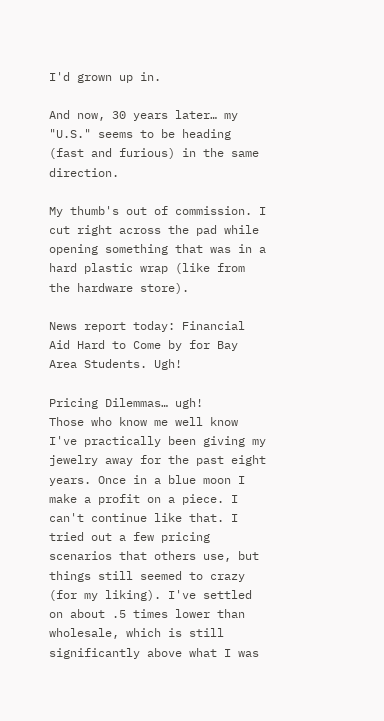I'd grown up in.

And now, 30 years later… my "U.S." seems to be heading (fast and furious) in the same direction.

My thumb's out of commission. I cut right across the pad while opening something that was in a hard plastic wrap (like from the hardware store).

News report today: Financial Aid Hard to Come by for Bay Area Students. Ugh!

Pricing Dilemmas… ugh!
Those who know me well know I've practically been giving my jewelry away for the past eight years. Once in a blue moon I make a profit on a piece. I can't continue like that. I tried out a few pricing scenarios that others use, but things still seemed to crazy (for my liking). I've settled on about .5 times lower than wholesale, which is still significantly above what I was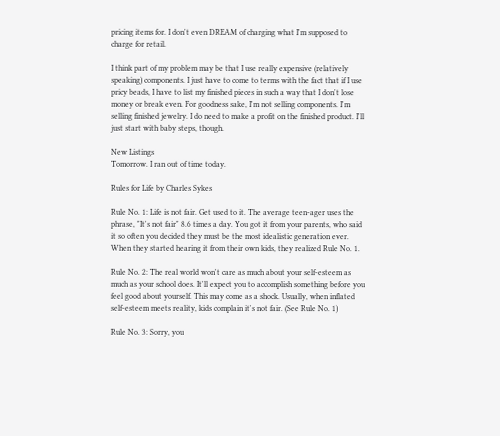pricing items for. I don't even DREAM of charging what I'm supposed to charge for retail.

I think part of my problem may be that I use really expensive (relatively speaking) components. I just have to come to terms with the fact that if I use pricy beads, I have to list my finished pieces in such a way that I don't lose money or break even. For goodness sake, I'm not selling components. I'm selling finished jewelry. I do need to make a profit on the finished product. I'll just start with baby steps, though.

New Listings
Tomorrow. I ran out of time today.

Rules for Life by Charles Sykes

Rule No. 1: Life is not fair. Get used to it. The average teen-ager uses the phrase, "It's not fair" 8.6 times a day. You got it from your parents, who said it so often you decided they must be the most idealistic generation ever. When they started hearing it from their own kids, they realized Rule No. 1.

Rule No. 2: The real world won't care as much about your self-esteem as much as your school does. It'll expect you to accomplish something before you feel good about yourself. This may come as a shock. Usually, when inflated self-esteem meets reality, kids complain it's not fair. (See Rule No. 1)

Rule No. 3: Sorry, you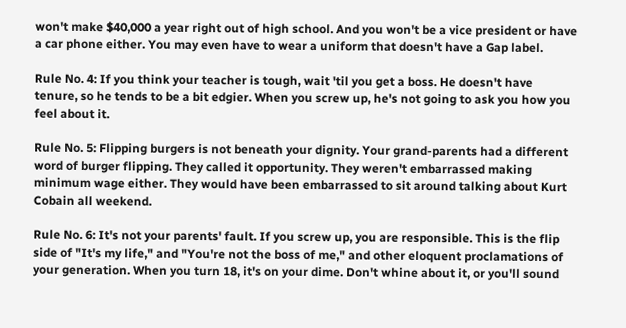won't make $40,000 a year right out of high school. And you won't be a vice president or have a car phone either. You may even have to wear a uniform that doesn't have a Gap label.

Rule No. 4: If you think your teacher is tough, wait 'til you get a boss. He doesn't have tenure, so he tends to be a bit edgier. When you screw up, he's not going to ask you how you feel about it.

Rule No. 5: Flipping burgers is not beneath your dignity. Your grand-parents had a different word of burger flipping. They called it opportunity. They weren't embarrassed making minimum wage either. They would have been embarrassed to sit around talking about Kurt Cobain all weekend.

Rule No. 6: It's not your parents' fault. If you screw up, you are responsible. This is the flip side of "It's my life," and "You're not the boss of me," and other eloquent proclamations of your generation. When you turn 18, it's on your dime. Don't whine about it, or you'll sound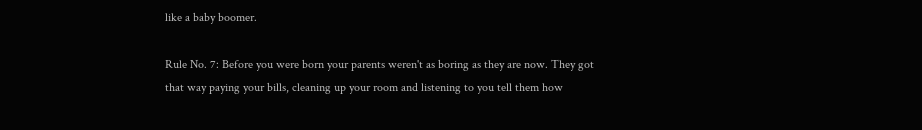like a baby boomer.

Rule No. 7: Before you were born your parents weren't as boring as they are now. They got that way paying your bills, cleaning up your room and listening to you tell them how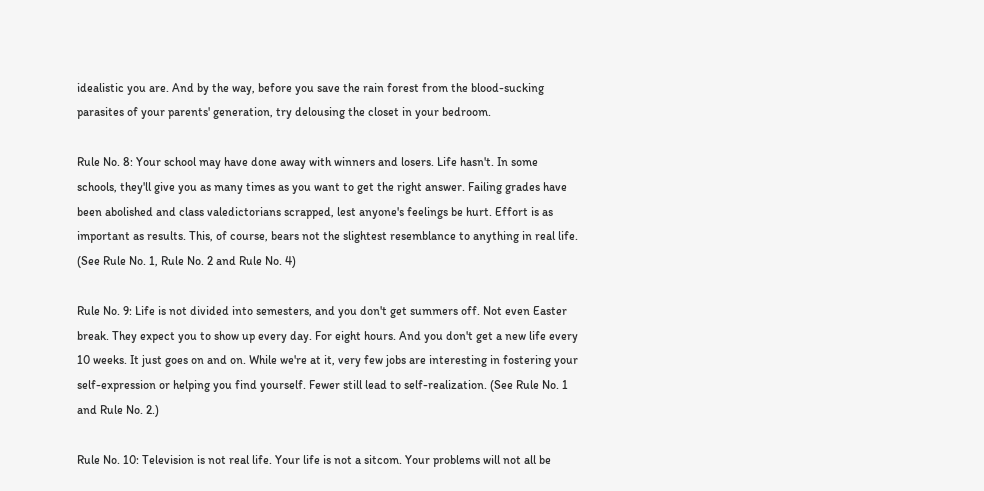idealistic you are. And by the way, before you save the rain forest from the blood-sucking parasites of your parents' generation, try delousing the closet in your bedroom.

Rule No. 8: Your school may have done away with winners and losers. Life hasn't. In some schools, they'll give you as many times as you want to get the right answer. Failing grades have been abolished and class valedictorians scrapped, lest anyone's feelings be hurt. Effort is as important as results. This, of course, bears not the slightest resemblance to anything in real life. (See Rule No. 1, Rule No. 2 and Rule No. 4)

Rule No. 9: Life is not divided into semesters, and you don't get summers off. Not even Easter break. They expect you to show up every day. For eight hours. And you don't get a new life every 10 weeks. It just goes on and on. While we're at it, very few jobs are interesting in fostering your self-expression or helping you find yourself. Fewer still lead to self-realization. (See Rule No. 1 and Rule No. 2.)

Rule No. 10: Television is not real life. Your life is not a sitcom. Your problems will not all be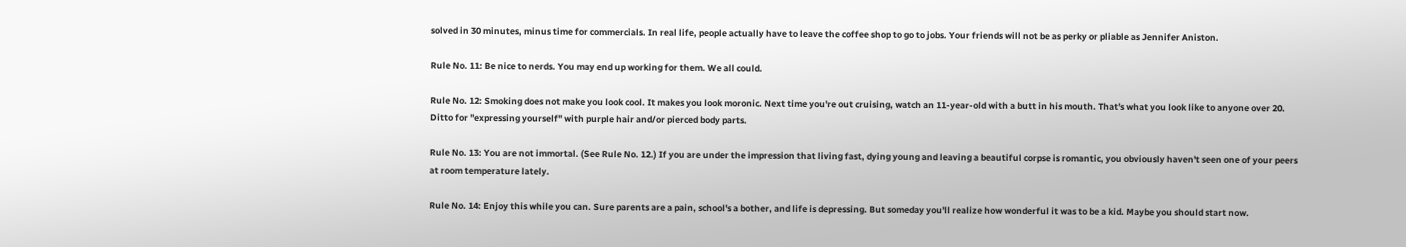solved in 30 minutes, minus time for commercials. In real life, people actually have to leave the coffee shop to go to jobs. Your friends will not be as perky or pliable as Jennifer Aniston.

Rule No. 11: Be nice to nerds. You may end up working for them. We all could.

Rule No. 12: Smoking does not make you look cool. It makes you look moronic. Next time you're out cruising, watch an 11-year-old with a butt in his mouth. That's what you look like to anyone over 20. Ditto for "expressing yourself" with purple hair and/or pierced body parts.

Rule No. 13: You are not immortal. (See Rule No. 12.) If you are under the impression that living fast, dying young and leaving a beautiful corpse is romantic, you obviously haven't seen one of your peers at room temperature lately.

Rule No. 14: Enjoy this while you can. Sure parents are a pain, school's a bother, and life is depressing. But someday you'll realize how wonderful it was to be a kid. Maybe you should start now.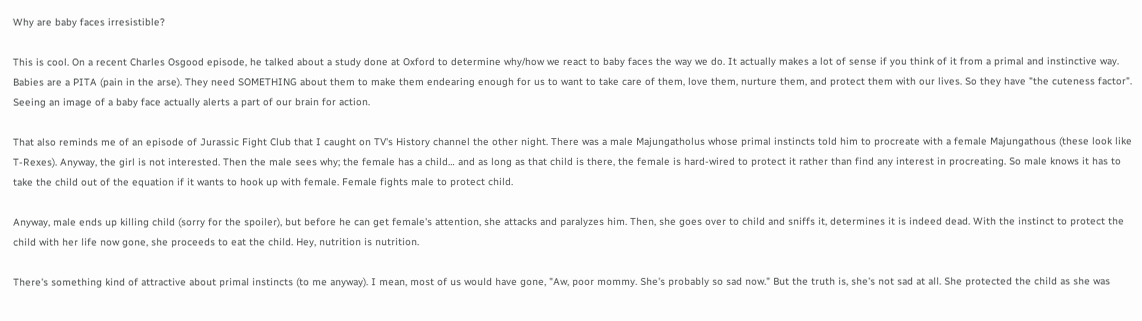Why are baby faces irresistible?

This is cool. On a recent Charles Osgood episode, he talked about a study done at Oxford to determine why/how we react to baby faces the way we do. It actually makes a lot of sense if you think of it from a primal and instinctive way. Babies are a PITA (pain in the arse). They need SOMETHING about them to make them endearing enough for us to want to take care of them, love them, nurture them, and protect them with our lives. So they have "the cuteness factor". Seeing an image of a baby face actually alerts a part of our brain for action.

That also reminds me of an episode of Jurassic Fight Club that I caught on TV's History channel the other night. There was a male Majungatholus whose primal instincts told him to procreate with a female Majungathous (these look like T-Rexes). Anyway, the girl is not interested. Then the male sees why; the female has a child… and as long as that child is there, the female is hard-wired to protect it rather than find any interest in procreating. So male knows it has to take the child out of the equation if it wants to hook up with female. Female fights male to protect child.

Anyway, male ends up killing child (sorry for the spoiler), but before he can get female's attention, she attacks and paralyzes him. Then, she goes over to child and sniffs it, determines it is indeed dead. With the instinct to protect the child with her life now gone, she proceeds to eat the child. Hey, nutrition is nutrition.

There's something kind of attractive about primal instincts (to me anyway). I mean, most of us would have gone, "Aw, poor mommy. She's probably so sad now." But the truth is, she's not sad at all. She protected the child as she was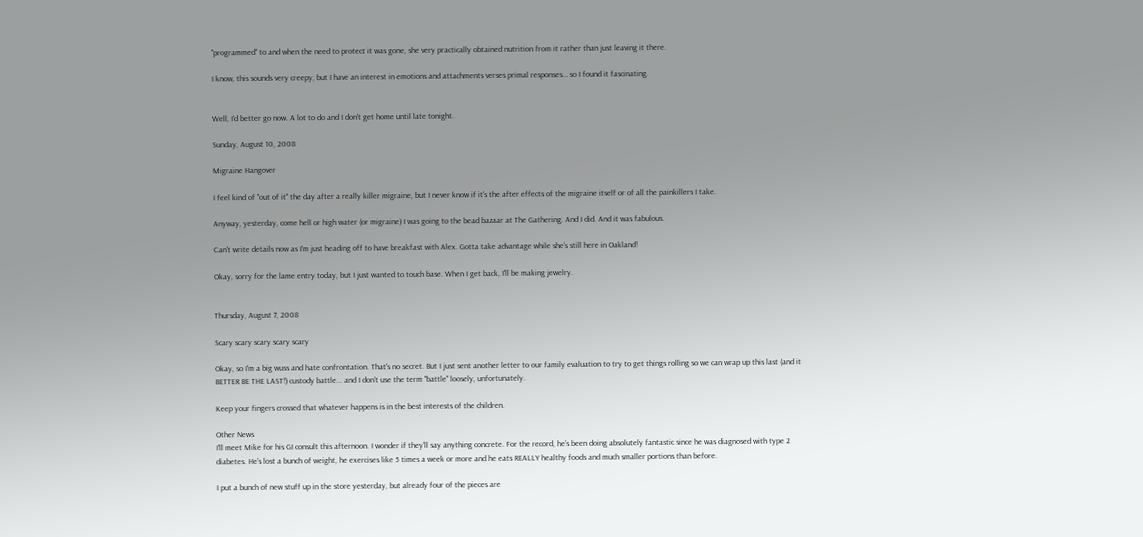"programmed" to and when the need to protect it was gone, she very practically obtained nutrition from it rather than just leaving it there.

I know, this sounds very creepy, but I have an interest in emotions and attachments verses primal responses… so I found it fascinating.


Well, I'd better go now. A lot to do and I don't get home until late tonight.

Sunday, August 10, 2008

Migraine Hangover

I feel kind of "out of it" the day after a really killer migraine, but I never know if it's the after effects of the migraine itself or of all the painkillers I take.

Anyway, yesterday, come hell or high water (or migraine) I was going to the bead bazaar at The Gathering. And I did. And it was fabulous.

Can't write details now as I'm just heading off to have breakfast with Alex. Gotta take advantage while she's still here in Oakland!

Okay, sorry for the lame entry today, but I just wanted to touch base. When I get back, I'll be making jewelry.


Thursday, August 7, 2008

Scary scary scary scary scary

Okay, so I'm a big wuss and hate confrontation. That's no secret. But I just sent another letter to our family evaluation to try to get things rolling so we can wrap up this last (and it BETTER BE THE LAST!) custody battle... and I don't use the term "battle" loosely, unfortunately.

Keep your fingers crossed that whatever happens is in the best interests of the children.

Other News
I'll meet Mike for his GI consult this afternoon. I wonder if they'll say anything concrete. For the record, he's been doing absolutely fantastic since he was diagnosed with type 2 diabetes. He's lost a bunch of weight, he exercises like 5 times a week or more and he eats REALLY healthy foods and much smaller portions than before.

I put a bunch of new stuff up in the store yesterday, but already four of the pieces are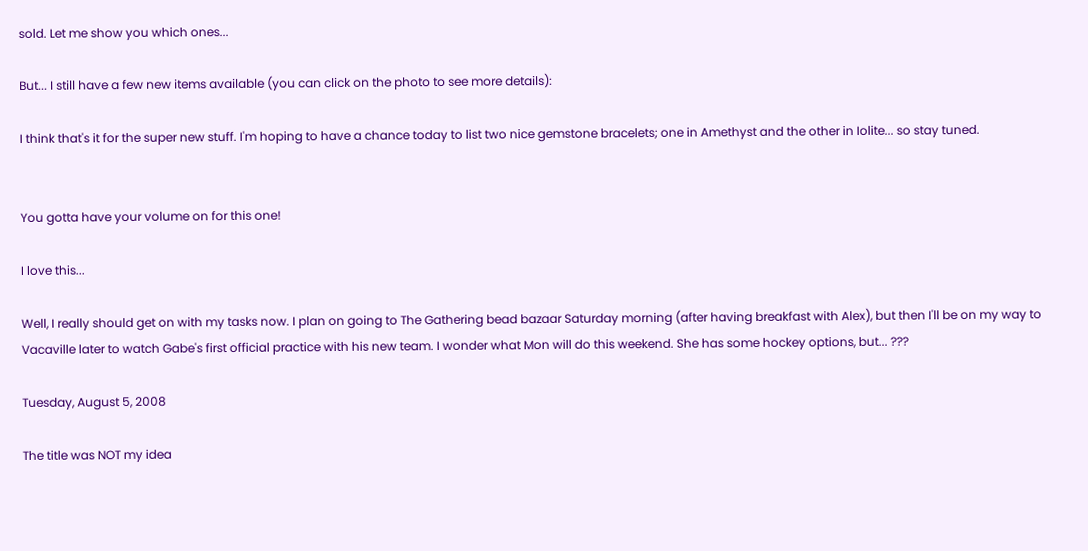sold. Let me show you which ones...

But... I still have a few new items available (you can click on the photo to see more details):

I think that's it for the super new stuff. I'm hoping to have a chance today to list two nice gemstone bracelets; one in Amethyst and the other in Iolite... so stay tuned.


You gotta have your volume on for this one!

I love this...

Well, I really should get on with my tasks now. I plan on going to The Gathering bead bazaar Saturday morning (after having breakfast with Alex), but then I'll be on my way to Vacaville later to watch Gabe's first official practice with his new team. I wonder what Mon will do this weekend. She has some hockey options, but... ???

Tuesday, August 5, 2008

The title was NOT my idea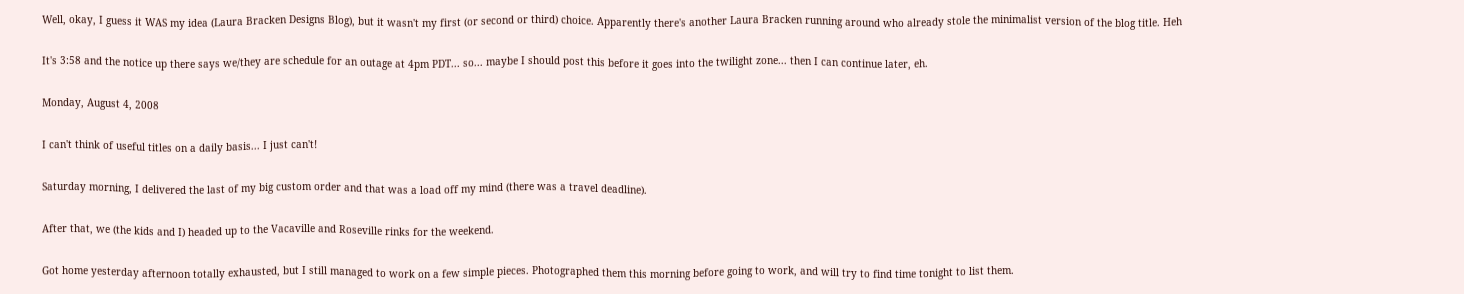Well, okay, I guess it WAS my idea (Laura Bracken Designs Blog), but it wasn't my first (or second or third) choice. Apparently there's another Laura Bracken running around who already stole the minimalist version of the blog title. Heh

It's 3:58 and the notice up there says we/they are schedule for an outage at 4pm PDT... so... maybe I should post this before it goes into the twilight zone... then I can continue later, eh.

Monday, August 4, 2008

I can't think of useful titles on a daily basis... I just can't!

Saturday morning, I delivered the last of my big custom order and that was a load off my mind (there was a travel deadline).

After that, we (the kids and I) headed up to the Vacaville and Roseville rinks for the weekend.

Got home yesterday afternoon totally exhausted, but I still managed to work on a few simple pieces. Photographed them this morning before going to work, and will try to find time tonight to list them.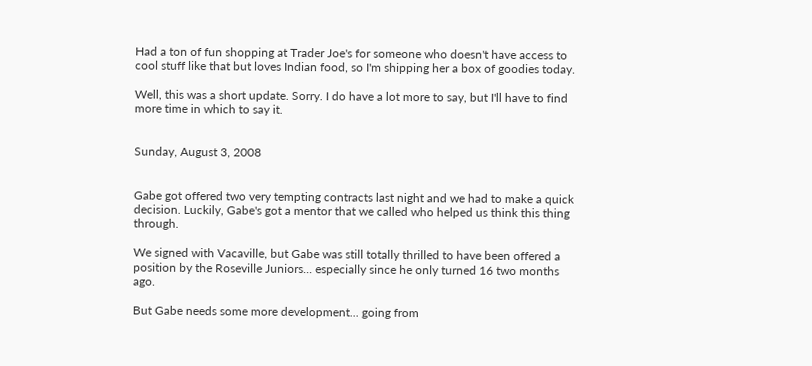Had a ton of fun shopping at Trader Joe's for someone who doesn't have access to cool stuff like that but loves Indian food, so I'm shipping her a box of goodies today.

Well, this was a short update. Sorry. I do have a lot more to say, but I'll have to find more time in which to say it.


Sunday, August 3, 2008


Gabe got offered two very tempting contracts last night and we had to make a quick decision. Luckily, Gabe's got a mentor that we called who helped us think this thing through.

We signed with Vacaville, but Gabe was still totally thrilled to have been offered a position by the Roseville Juniors... especially since he only turned 16 two months ago.

But Gabe needs some more development... going from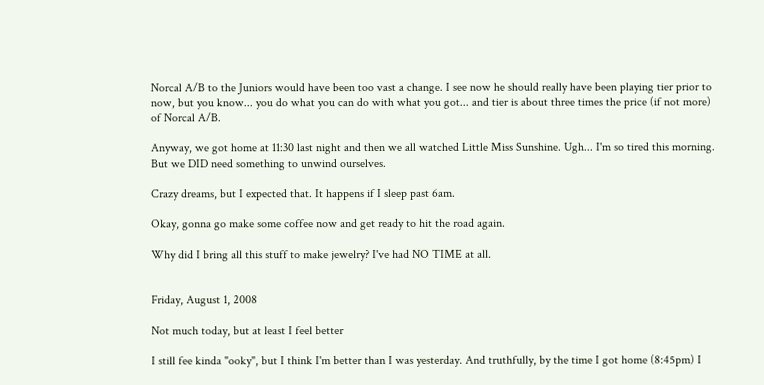Norcal A/B to the Juniors would have been too vast a change. I see now he should really have been playing tier prior to now, but you know... you do what you can do with what you got... and tier is about three times the price (if not more) of Norcal A/B.

Anyway, we got home at 11:30 last night and then we all watched Little Miss Sunshine. Ugh... I'm so tired this morning. But we DID need something to unwind ourselves.

Crazy dreams, but I expected that. It happens if I sleep past 6am.

Okay, gonna go make some coffee now and get ready to hit the road again.

Why did I bring all this stuff to make jewelry? I've had NO TIME at all.


Friday, August 1, 2008

Not much today, but at least I feel better

I still fee kinda "ooky", but I think I'm better than I was yesterday. And truthfully, by the time I got home (8:45pm) I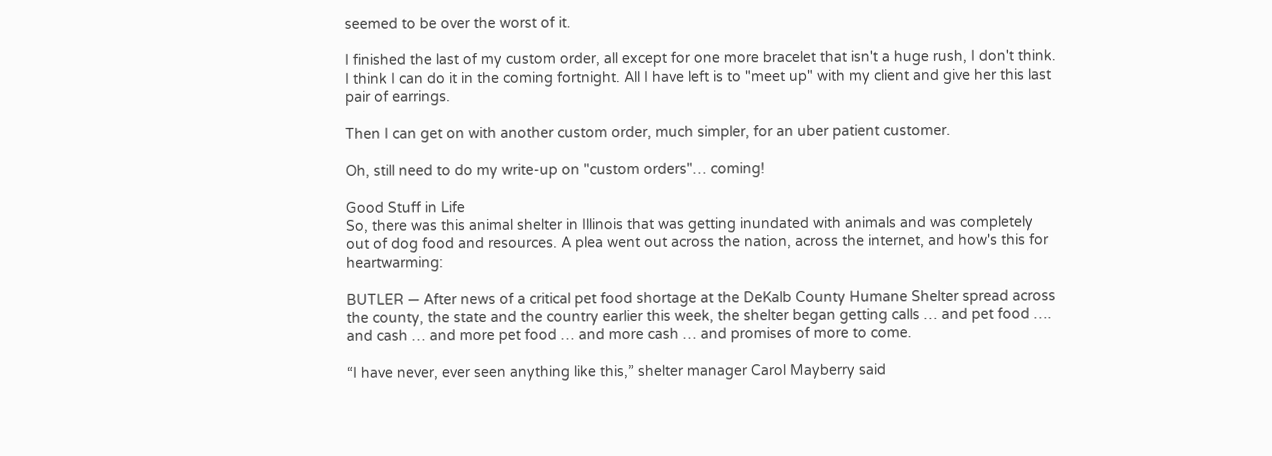seemed to be over the worst of it.

I finished the last of my custom order, all except for one more bracelet that isn't a huge rush, I don't think. I think I can do it in the coming fortnight. All I have left is to "meet up" with my client and give her this last pair of earrings.

Then I can get on with another custom order, much simpler, for an uber patient customer.

Oh, still need to do my write-up on "custom orders"… coming!

Good Stuff in Life
So, there was this animal shelter in Illinois that was getting inundated with animals and was completely out of dog food and resources. A plea went out across the nation, across the internet, and how's this for heartwarming:

BUTLER — After news of a critical pet food shortage at the DeKalb County Humane Shelter spread across the county, the state and the country earlier this week, the shelter began getting calls … and pet food …. and cash … and more pet food … and more cash … and promises of more to come.

“I have never, ever seen anything like this,” shelter manager Carol Mayberry said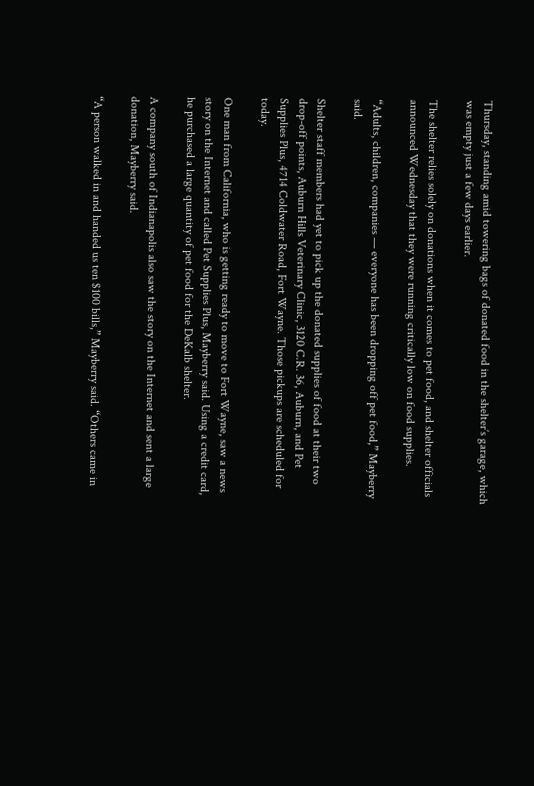Thursday, standing amid towering bags of donated food in the shelter’s garage, which was empty just a few days earlier.

The shelter relies solely on donations when it comes to pet food, and shelter officials announced Wednesday that they were running critically low on food supplies.

“Adults, children, companies — everyone has been dropping off pet food,” Mayberry said.

Shelter staff members had yet to pick up the donated supplies of food at their two drop-off points, Auburn Hills Veterinary Clinic, 3120 C.R. 36, Auburn, and Pet Supplies Plus, 4714 Coldwater Road, Fort Wayne. Those pickups are scheduled for today.

One man from California, who is getting ready to move to Fort Wayne, saw a news story on the Internet and called Pet Supplies Plus, Mayberry said. Using a credit card, he purchased a large quantity of pet food for the DeKalb shelter.

A company south of Indianapolis also saw the story on the Internet and sent a large donation, Mayberry said.

“A person walked in and handed us ten $100 bills,” Mayberry said. “Others came in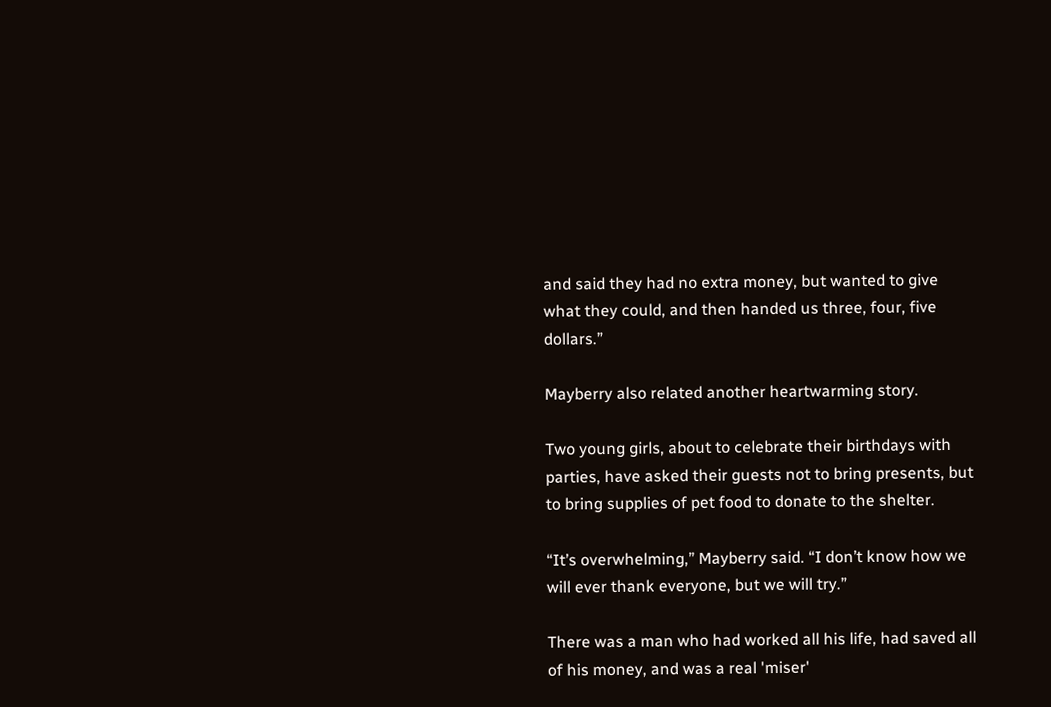and said they had no extra money, but wanted to give what they could, and then handed us three, four, five dollars.”

Mayberry also related another heartwarming story.

Two young girls, about to celebrate their birthdays with parties, have asked their guests not to bring presents, but to bring supplies of pet food to donate to the shelter.

“It’s overwhelming,” Mayberry said. “I don’t know how we will ever thank everyone, but we will try.”

There was a man who had worked all his life, had saved all of his money, and was a real 'miser'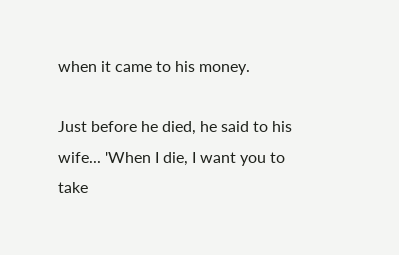when it came to his money.

Just before he died, he said to his wife... 'When I die, I want you to take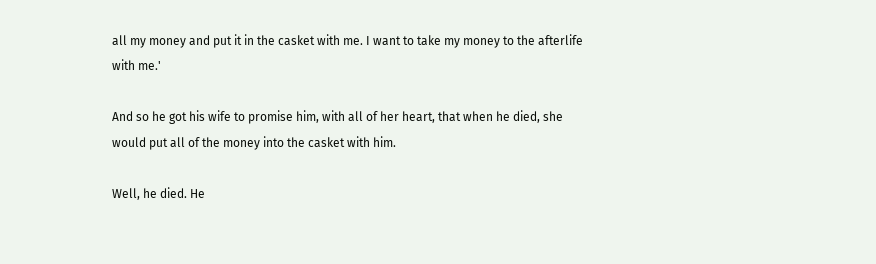all my money and put it in the casket with me. I want to take my money to the afterlife with me.'

And so he got his wife to promise him, with all of her heart, that when he died, she would put all of the money into the casket with him.

Well, he died. He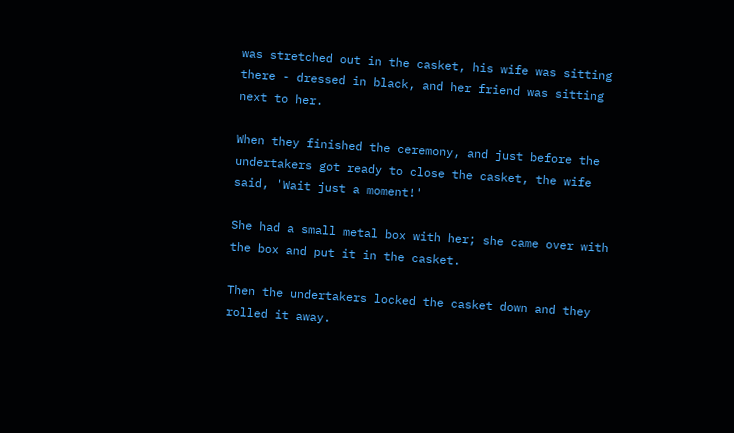was stretched out in the casket, his wife was sitting there - dressed in black, and her friend was sitting next to her.

When they finished the ceremony, and just before the undertakers got ready to close the casket, the wife said, 'Wait just a moment!'

She had a small metal box with her; she came over with the box and put it in the casket.

Then the undertakers locked the casket down and they rolled it away.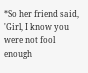*So her friend said, 'Girl, I know you were not fool enough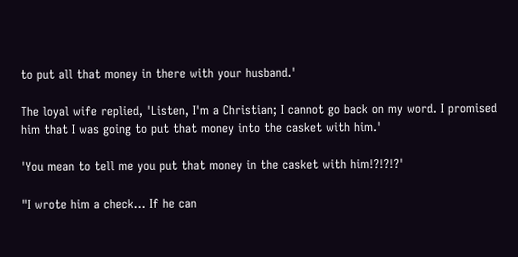to put all that money in there with your husband.'

The loyal wife replied, 'Listen, I'm a Christian; I cannot go back on my word. I promised him that I was going to put that money into the casket with him.'

'You mean to tell me you put that money in the casket with him!?!?!?'

"I wrote him a check... If he can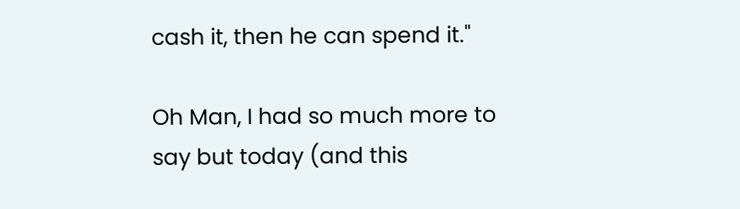cash it, then he can spend it."

Oh Man, I had so much more to say but today (and this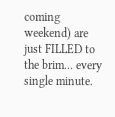coming weekend) are just FILLED to the brim… every single minute.